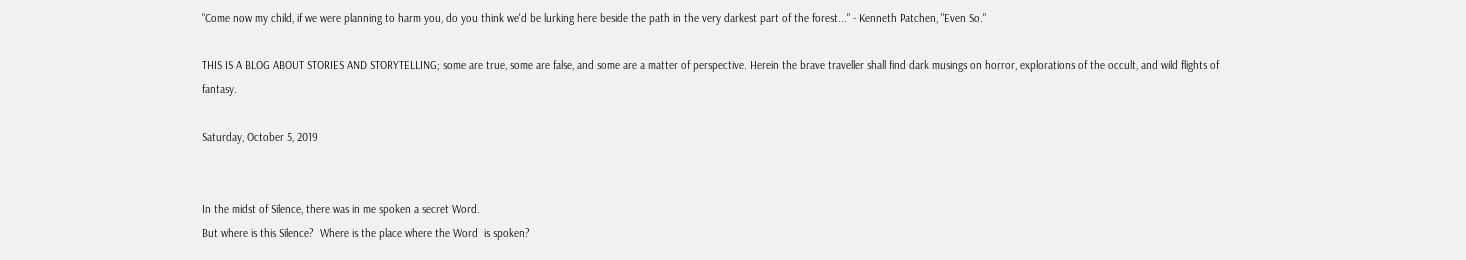"Come now my child, if we were planning to harm you, do you think we'd be lurking here beside the path in the very darkest part of the forest..." - Kenneth Patchen, "Even So."

THIS IS A BLOG ABOUT STORIES AND STORYTELLING; some are true, some are false, and some are a matter of perspective. Herein the brave traveller shall find dark musings on horror, explorations of the occult, and wild flights of fantasy.

Saturday, October 5, 2019


In the midst of Silence, there was in me spoken a secret Word.
But where is this Silence?  Where is the place where the Word  is spoken?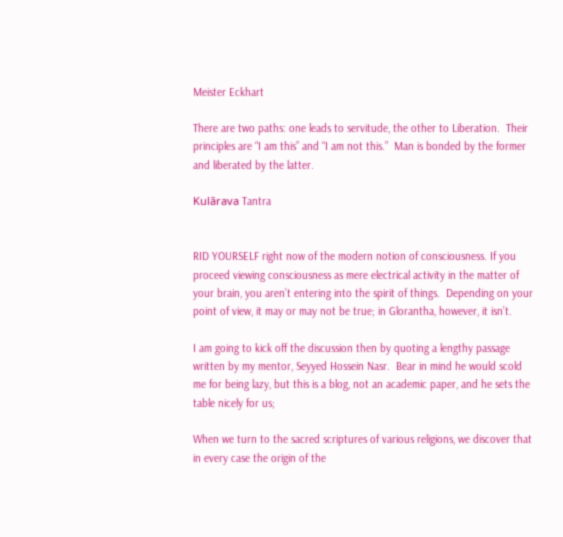Meister Eckhart

There are two paths: one leads to servitude, the other to Liberation.  Their principles are “I am this” and “I am not this.”  Man is bonded by the former and liberated by the latter.

Kulārava Tantra


RID YOURSELF right now of the modern notion of consciousness. If you proceed viewing consciousness as mere electrical activity in the matter of your brain, you aren’t entering into the spirit of things.  Depending on your point of view, it may or may not be true; in Glorantha, however, it isn’t.

I am going to kick off the discussion then by quoting a lengthy passage written by my mentor, Seyyed Hossein Nasr.  Bear in mind he would scold me for being lazy, but this is a blog, not an academic paper, and he sets the table nicely for us;

When we turn to the sacred scriptures of various religions, we discover that in every case the origin of the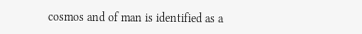cosmos and of man is identified as a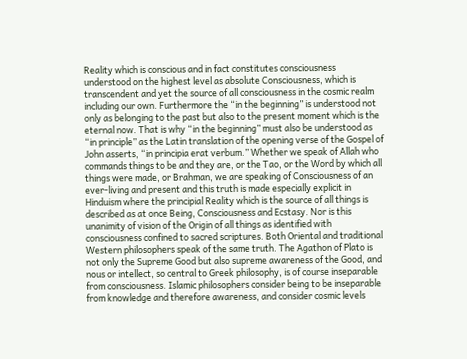Reality which is conscious and in fact constitutes consciousness understood on the highest level as absolute Consciousness, which is transcendent and yet the source of all consciousness in the cosmic realm including our own. Furthermore the “in the beginning” is understood not only as belonging to the past but also to the present moment which is the eternal now. That is why “in the beginning” must also be understood as “in principle” as the Latin translation of the opening verse of the Gospel of John asserts, “in principia erat verbum.” Whether we speak of Allah who commands things to be and they are, or the Tao, or the Word by which all things were made, or Brahman, we are speaking of Consciousness of an ever-living and present and this truth is made especially explicit in Hinduism where the principial Reality which is the source of all things is described as at once Being, Consciousness and Ecstasy. Nor is this unanimity of vision of the Origin of all things as identified with consciousness confined to sacred scriptures. Both Oriental and traditional Western philosophers speak of the same truth. The Agathon of Plato is not only the Supreme Good but also supreme awareness of the Good, and nous or intellect, so central to Greek philosophy, is of course inseparable from consciousness. Islamic philosophers consider being to be inseparable from knowledge and therefore awareness, and consider cosmic levels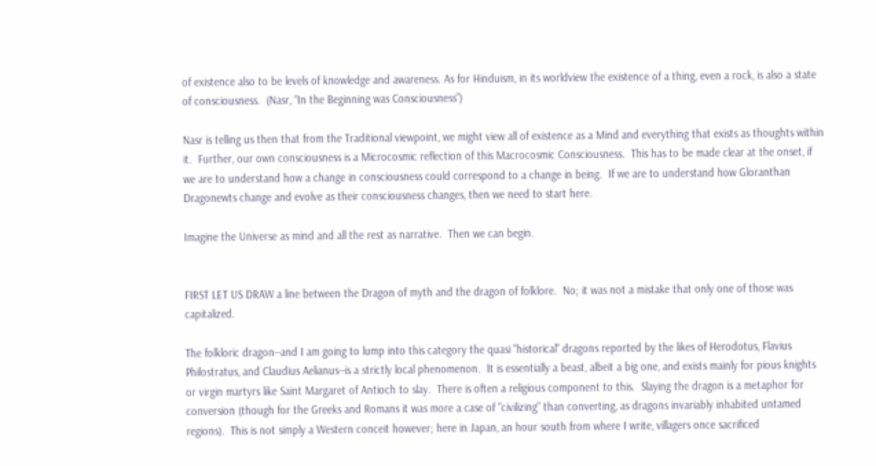of existence also to be levels of knowledge and awareness. As for Hinduism, in its worldview the existence of a thing, even a rock, is also a state of consciousness.  (Nasr, “In the Beginning was Consciousness”)

Nasr is telling us then that from the Traditional viewpoint, we might view all of existence as a Mind and everything that exists as thoughts within it.  Further, our own consciousness is a Microcosmic reflection of this Macrocosmic Consciousness.  This has to be made clear at the onset, if we are to understand how a change in consciousness could correspond to a change in being.  If we are to understand how Gloranthan Dragonewts change and evolve as their consciousness changes, then we need to start here.

Imagine the Universe as mind and all the rest as narrative.  Then we can begin.


FIRST LET US DRAW a line between the Dragon of myth and the dragon of folklore.  No; it was not a mistake that only one of those was capitalized.

The folkloric dragon--and I am going to lump into this category the quasi "historical" dragons reported by the likes of Herodotus, Flavius Philostratus, and Claudius Aelianus--is a strictly local phenomenon.  It is essentially a beast, albeit a big one, and exists mainly for pious knights or virgin martyrs like Saint Margaret of Antioch to slay.  There is often a religious component to this.  Slaying the dragon is a metaphor for conversion (though for the Greeks and Romans it was more a case of "civilizing" than converting, as dragons invariably inhabited untamed regions).  This is not simply a Western conceit however; here in Japan, an hour south from where I write, villagers once sacrificed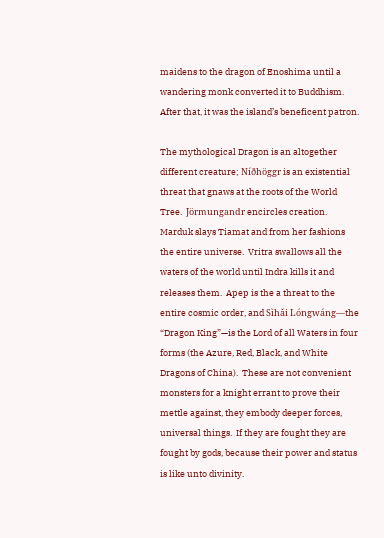maidens to the dragon of Enoshima until a wandering monk converted it to Buddhism.  After that, it was the island’s beneficent patron.

The mythological Dragon is an altogether different creature; Níðhöggr is an existential threat that gnaws at the roots of the World Tree.  Jörmungandr encircles creation.  Marduk slays Tiamat and from her fashions the entire universe.  Vritra swallows all the waters of the world until Indra kills it and releases them.  Apep is the a threat to the entire cosmic order, and Sìhǎi Lóngwáng—the “Dragon King”—is the Lord of all Waters in four forms (the Azure, Red, Black, and White Dragons of China).  These are not convenient monsters for a knight errant to prove their mettle against, they embody deeper forces, universal things.  If they are fought they are fought by gods, because their power and status is like unto divinity.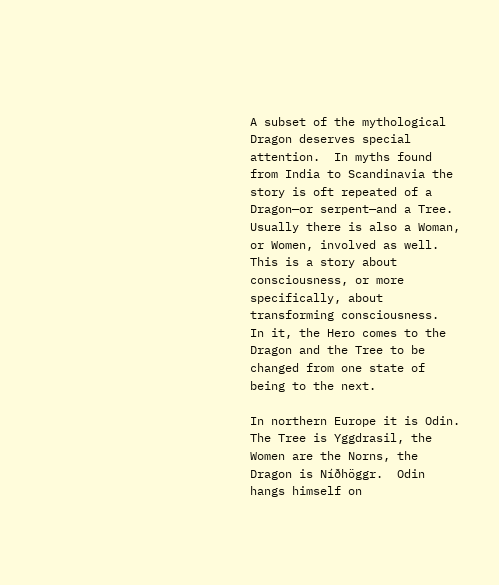A subset of the mythological Dragon deserves special attention.  In myths found from India to Scandinavia the story is oft repeated of a Dragon—or serpent—and a Tree.  Usually there is also a Woman, or Women, involved as well.  This is a story about consciousness, or more specifically, about transforming consciousness.  In it, the Hero comes to the Dragon and the Tree to be changed from one state of being to the next.

In northern Europe it is Odin.  The Tree is Yggdrasil, the Women are the Norns, the Dragon is Níðhöggr.  Odin hangs himself on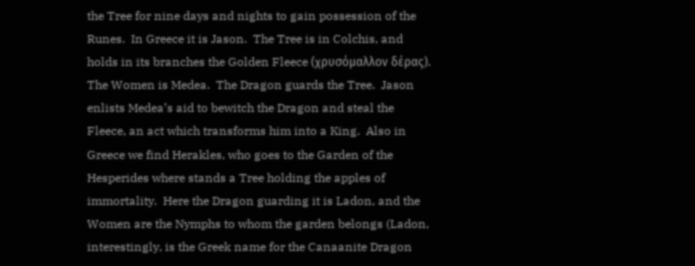the Tree for nine days and nights to gain possession of the Runes.  In Greece it is Jason.  The Tree is in Colchis, and holds in its branches the Golden Fleece (χρυσόμαλλον δέρας).  The Women is Medea.  The Dragon guards the Tree.  Jason enlists Medea’s aid to bewitch the Dragon and steal the Fleece, an act which transforms him into a King.  Also in Greece we find Herakles, who goes to the Garden of the Hesperides where stands a Tree holding the apples of immortality.  Here the Dragon guarding it is Ladon, and the Women are the Nymphs to whom the garden belongs (Ladon, interestingly, is the Greek name for the Canaanite Dragon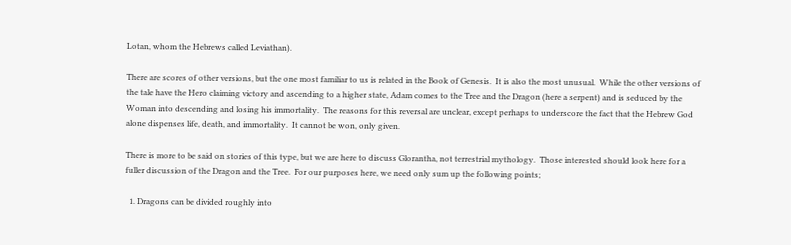Lotan, whom the Hebrews called Leviathan).

There are scores of other versions, but the one most familiar to us is related in the Book of Genesis.  It is also the most unusual.  While the other versions of the tale have the Hero claiming victory and ascending to a higher state, Adam comes to the Tree and the Dragon (here a serpent) and is seduced by the Woman into descending and losing his immortality.  The reasons for this reversal are unclear, except perhaps to underscore the fact that the Hebrew God alone dispenses life, death, and immortality.  It cannot be won, only given.

There is more to be said on stories of this type, but we are here to discuss Glorantha, not terrestrial mythology.  Those interested should look here for a fuller discussion of the Dragon and the Tree.  For our purposes here, we need only sum up the following points;

  1. Dragons can be divided roughly into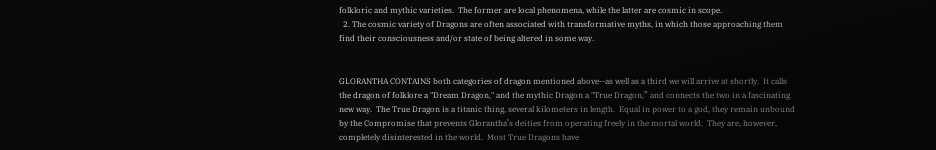folkloric and mythic varieties.  The former are local phenomena, while the latter are cosmic in scope.
  2. The cosmic variety of Dragons are often associated with transformative myths, in which those approaching them find their consciousness and/or state of being altered in some way.


GLORANTHA CONTAINS both categories of dragon mentioned above--as well as a third we will arrive at shortly.  It calls the dragon of folklore a "Dream Dragon," and the mythic Dragon a "True Dragon,” and connects the two in a fascinating new way.  The True Dragon is a titanic thing, several kilometers in length.  Equal in power to a god, they remain unbound by the Compromise that prevents Glorantha’s deities from operating freely in the mortal world.  They are, however, completely disinterested in the world.  Most True Dragons have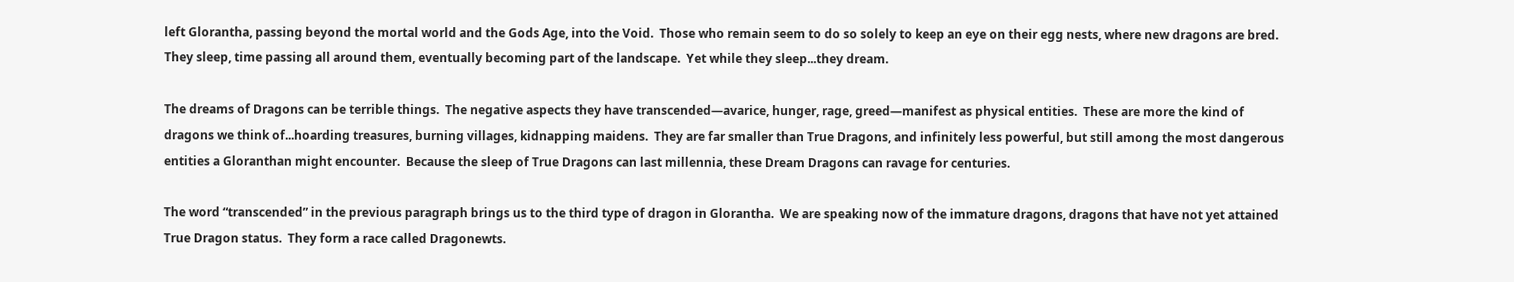left Glorantha, passing beyond the mortal world and the Gods Age, into the Void.  Those who remain seem to do so solely to keep an eye on their egg nests, where new dragons are bred.  They sleep, time passing all around them, eventually becoming part of the landscape.  Yet while they sleep...they dream.

The dreams of Dragons can be terrible things.  The negative aspects they have transcended—avarice, hunger, rage, greed—manifest as physical entities.  These are more the kind of dragons we think of...hoarding treasures, burning villages, kidnapping maidens.  They are far smaller than True Dragons, and infinitely less powerful, but still among the most dangerous entities a Gloranthan might encounter.  Because the sleep of True Dragons can last millennia, these Dream Dragons can ravage for centuries.

The word “transcended” in the previous paragraph brings us to the third type of dragon in Glorantha.  We are speaking now of the immature dragons, dragons that have not yet attained True Dragon status.  They form a race called Dragonewts.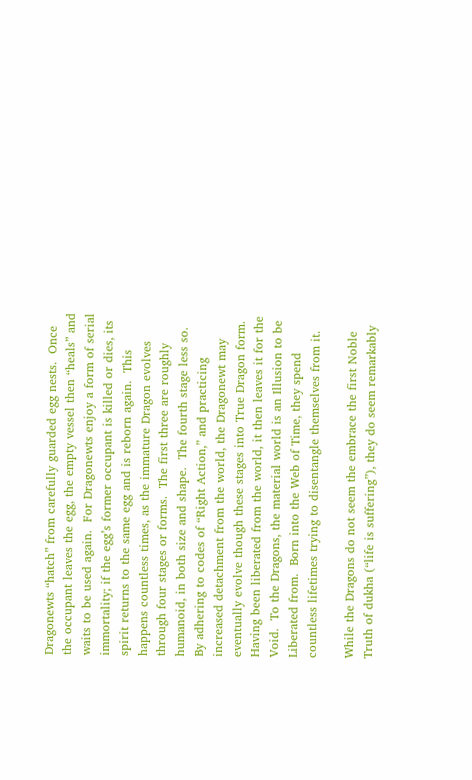Dragonewts “hatch” from carefully guarded egg nests.  Once the occupant leaves the egg, the empty vessel then “heals” and waits to be used again.  For Dragonewts enjoy a form of serial immortality; if the egg’s former occupant is killed or dies, its spirit returns to the same egg and is reborn again.  This happens countless times, as the immature Dragon evolves through four stages or forms.  The first three are roughly humanoid, in both size and shape.  The fourth stage less so.  By adhering to codes of “Right Action,” and practicing increased detachment from the world, the Dragonewt may eventually evolve though these stages into True Dragon form.  Having been liberated from the world, it then leaves it for the Void.  To the Dragons, the material world is an Illusion to be Liberated from.  Born into the Web of Time, they spend countless lifetimes trying to disentangle themselves from it.

While the Dragons do not seem the embrace the first Noble Truth of dukha (“life is suffering”), they do seem remarkably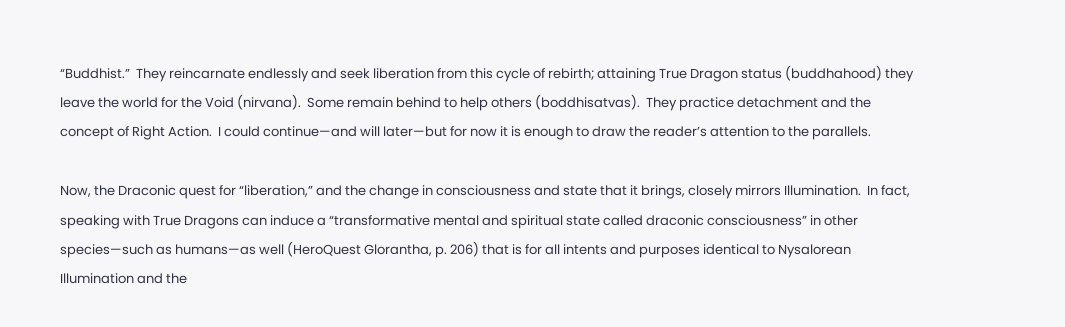“Buddhist.”  They reincarnate endlessly and seek liberation from this cycle of rebirth; attaining True Dragon status (buddhahood) they leave the world for the Void (nirvana).  Some remain behind to help others (boddhisatvas).  They practice detachment and the concept of Right Action.  I could continue—and will later—but for now it is enough to draw the reader’s attention to the parallels.

Now, the Draconic quest for “liberation,” and the change in consciousness and state that it brings, closely mirrors Illumination.  In fact, speaking with True Dragons can induce a “transformative mental and spiritual state called draconic consciousness” in other species—such as humans—as well (HeroQuest Glorantha, p. 206) that is for all intents and purposes identical to Nysalorean Illumination and the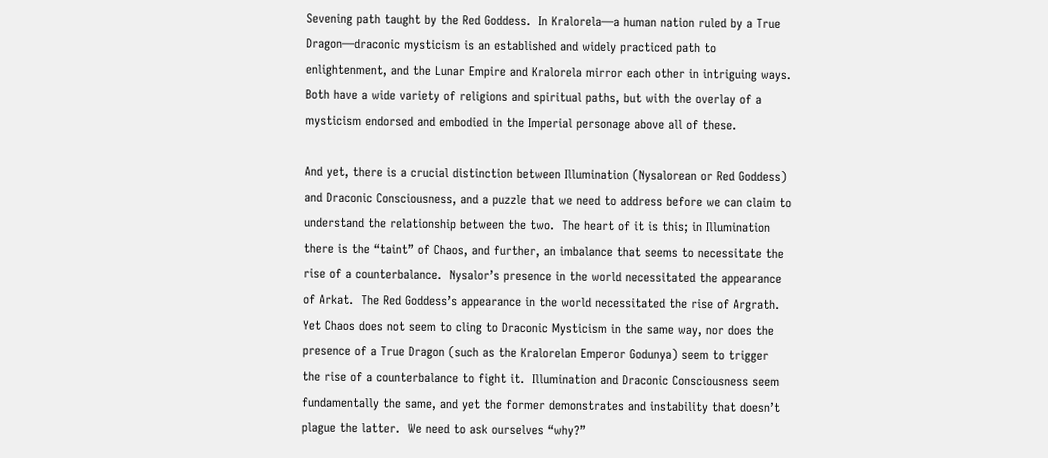Sevening path taught by the Red Goddess.  In Kralorela—a human nation ruled by a True Dragon—draconic mysticism is an established and widely practiced path to enlightenment, and the Lunar Empire and Kralorela mirror each other in intriguing ways.  Both have a wide variety of religions and spiritual paths, but with the overlay of a mysticism endorsed and embodied in the Imperial personage above all of these.

And yet, there is a crucial distinction between Illumination (Nysalorean or Red Goddess) and Draconic Consciousness, and a puzzle that we need to address before we can claim to understand the relationship between the two.  The heart of it is this; in Illumination there is the “taint” of Chaos, and further, an imbalance that seems to necessitate the rise of a counterbalance.  Nysalor’s presence in the world necessitated the appearance of Arkat.  The Red Goddess’s appearance in the world necessitated the rise of Argrath.  Yet Chaos does not seem to cling to Draconic Mysticism in the same way, nor does the presence of a True Dragon (such as the Kralorelan Emperor Godunya) seem to trigger the rise of a counterbalance to fight it.  Illumination and Draconic Consciousness seem fundamentally the same, and yet the former demonstrates and instability that doesn’t plague the latter.  We need to ask ourselves “why?”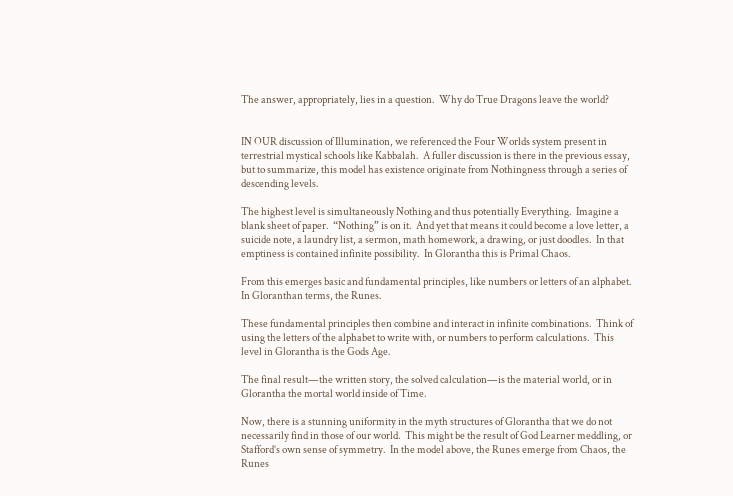The answer, appropriately, lies in a question.  Why do True Dragons leave the world?


IN OUR discussion of Illumination, we referenced the Four Worlds system present in terrestrial mystical schools like Kabbalah.  A fuller discussion is there in the previous essay, but to summarize, this model has existence originate from Nothingness through a series of descending levels.

The highest level is simultaneously Nothing and thus potentially Everything.  Imagine a blank sheet of paper.  “Nothing” is on it.  And yet that means it could become a love letter, a suicide note, a laundry list, a sermon, math homework, a drawing, or just doodles.  In that emptiness is contained infinite possibility.  In Glorantha this is Primal Chaos.

From this emerges basic and fundamental principles, like numbers or letters of an alphabet.  In Gloranthan terms, the Runes.

These fundamental principles then combine and interact in infinite combinations.  Think of using the letters of the alphabet to write with, or numbers to perform calculations.  This level in Glorantha is the Gods Age.

The final result—the written story, the solved calculation—is the material world, or in Glorantha the mortal world inside of Time.

Now, there is a stunning uniformity in the myth structures of Glorantha that we do not necessarily find in those of our world.  This might be the result of God Learner meddling, or Stafford’s own sense of symmetry.  In the model above, the Runes emerge from Chaos, the Runes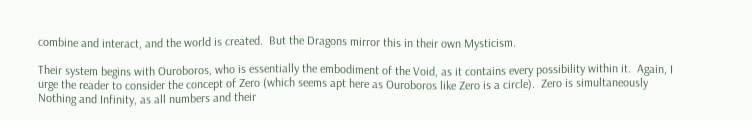combine and interact, and the world is created.  But the Dragons mirror this in their own Mysticism.

Their system begins with Ouroboros, who is essentially the embodiment of the Void, as it contains every possibility within it.  Again, I urge the reader to consider the concept of Zero (which seems apt here as Ouroboros like Zero is a circle).  Zero is simultaneously Nothing and Infinity, as all numbers and their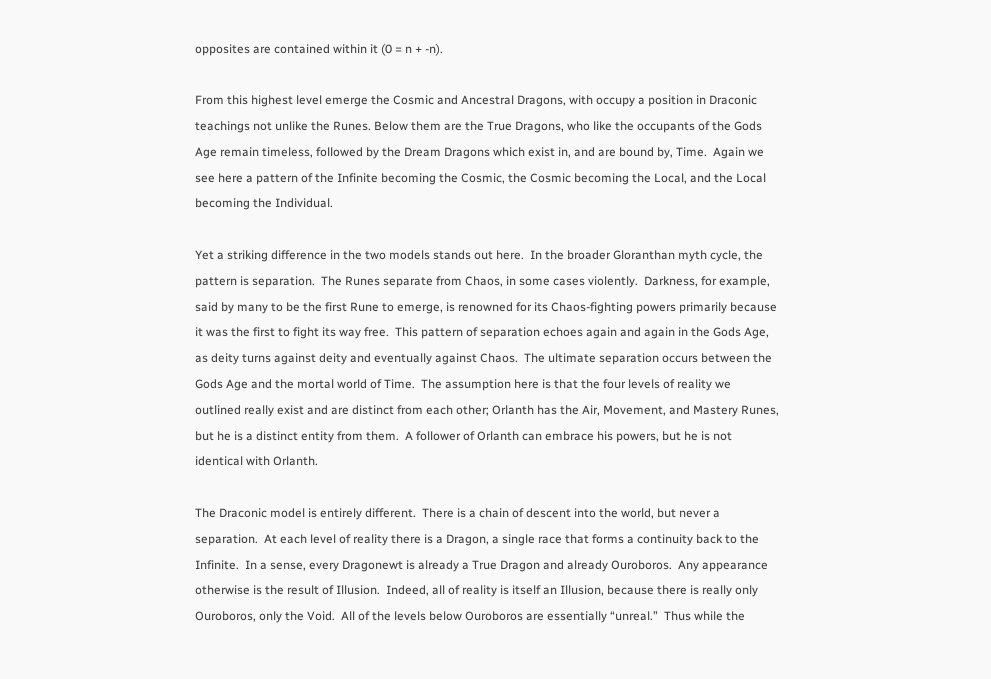opposites are contained within it (0 = n + -n).

From this highest level emerge the Cosmic and Ancestral Dragons, with occupy a position in Draconic teachings not unlike the Runes. Below them are the True Dragons, who like the occupants of the Gods Age remain timeless, followed by the Dream Dragons which exist in, and are bound by, Time.  Again we see here a pattern of the Infinite becoming the Cosmic, the Cosmic becoming the Local, and the Local becoming the Individual.

Yet a striking difference in the two models stands out here.  In the broader Gloranthan myth cycle, the pattern is separation.  The Runes separate from Chaos, in some cases violently.  Darkness, for example, said by many to be the first Rune to emerge, is renowned for its Chaos-fighting powers primarily because it was the first to fight its way free.  This pattern of separation echoes again and again in the Gods Age, as deity turns against deity and eventually against Chaos.  The ultimate separation occurs between the Gods Age and the mortal world of Time.  The assumption here is that the four levels of reality we outlined really exist and are distinct from each other; Orlanth has the Air, Movement, and Mastery Runes, but he is a distinct entity from them.  A follower of Orlanth can embrace his powers, but he is not identical with Orlanth.

The Draconic model is entirely different.  There is a chain of descent into the world, but never a separation.  At each level of reality there is a Dragon, a single race that forms a continuity back to the Infinite.  In a sense, every Dragonewt is already a True Dragon and already Ouroboros.  Any appearance otherwise is the result of Illusion.  Indeed, all of reality is itself an Illusion, because there is really only Ouroboros, only the Void.  All of the levels below Ouroboros are essentially “unreal.”  Thus while the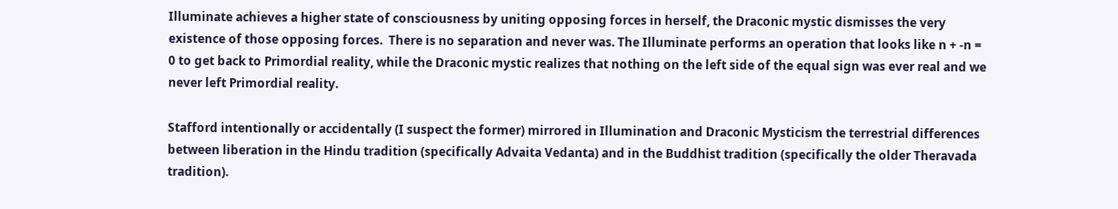Illuminate achieves a higher state of consciousness by uniting opposing forces in herself, the Draconic mystic dismisses the very existence of those opposing forces.  There is no separation and never was. The Illuminate performs an operation that looks like n + -n = 0 to get back to Primordial reality, while the Draconic mystic realizes that nothing on the left side of the equal sign was ever real and we never left Primordial reality.

Stafford intentionally or accidentally (I suspect the former) mirrored in Illumination and Draconic Mysticism the terrestrial differences between liberation in the Hindu tradition (specifically Advaita Vedanta) and in the Buddhist tradition (specifically the older Theravada tradition).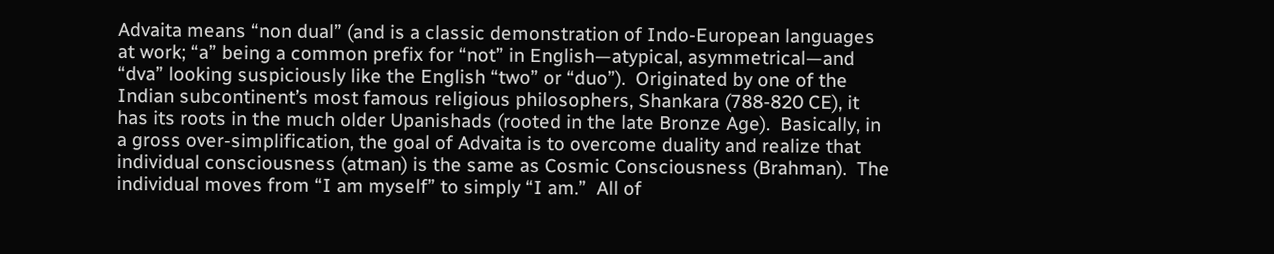Advaita means “non dual” (and is a classic demonstration of Indo-European languages at work; “a” being a common prefix for “not” in English—atypical, asymmetrical—and “dva” looking suspiciously like the English “two” or “duo”).  Originated by one of the Indian subcontinent’s most famous religious philosophers, Shankara (788-820 CE), it has its roots in the much older Upanishads (rooted in the late Bronze Age).  Basically, in a gross over-simplification, the goal of Advaita is to overcome duality and realize that individual consciousness (atman) is the same as Cosmic Consciousness (Brahman).  The individual moves from “I am myself” to simply “I am.”  All of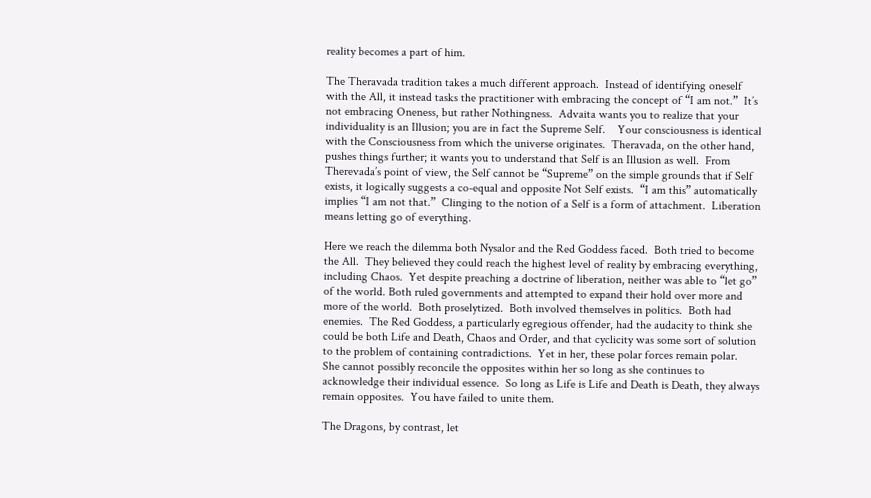reality becomes a part of him.

The Theravada tradition takes a much different approach.  Instead of identifying oneself with the All, it instead tasks the practitioner with embracing the concept of “I am not.”  It’s not embracing Oneness, but rather Nothingness.  Advaita wants you to realize that your individuality is an Illusion; you are in fact the Supreme Self.    Your consciousness is identical with the Consciousness from which the universe originates.  Theravada, on the other hand, pushes things further; it wants you to understand that Self is an Illusion as well.  From Therevada’s point of view, the Self cannot be “Supreme” on the simple grounds that if Self exists, it logically suggests a co-equal and opposite Not Self exists.  “I am this” automatically implies “I am not that.”  Clinging to the notion of a Self is a form of attachment.  Liberation means letting go of everything.

Here we reach the dilemma both Nysalor and the Red Goddess faced.  Both tried to become the All.  They believed they could reach the highest level of reality by embracing everything, including Chaos.  Yet despite preaching a doctrine of liberation, neither was able to “let go” of the world. Both ruled governments and attempted to expand their hold over more and more of the world.  Both proselytized.  Both involved themselves in politics.  Both had enemies.  The Red Goddess, a particularly egregious offender, had the audacity to think she could be both Life and Death, Chaos and Order, and that cyclicity was some sort of solution to the problem of containing contradictions.  Yet in her, these polar forces remain polar.  She cannot possibly reconcile the opposites within her so long as she continues to acknowledge their individual essence.  So long as Life is Life and Death is Death, they always remain opposites.  You have failed to unite them.

The Dragons, by contrast, let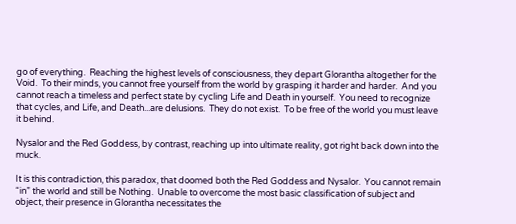go of everything.  Reaching the highest levels of consciousness, they depart Glorantha altogether for the Void.  To their minds, you cannot free yourself from the world by grasping it harder and harder.  And you cannot reach a timeless and perfect state by cycling Life and Death in yourself.  You need to recognize that cycles, and Life, and Death...are delusions.  They do not exist.  To be free of the world you must leave it behind.

Nysalor and the Red Goddess, by contrast, reaching up into ultimate reality, got right back down into the muck.

It is this contradiction, this paradox, that doomed both the Red Goddess and Nysalor.  You cannot remain “in” the world and still be Nothing.  Unable to overcome the most basic classification of subject and object, their presence in Glorantha necessitates the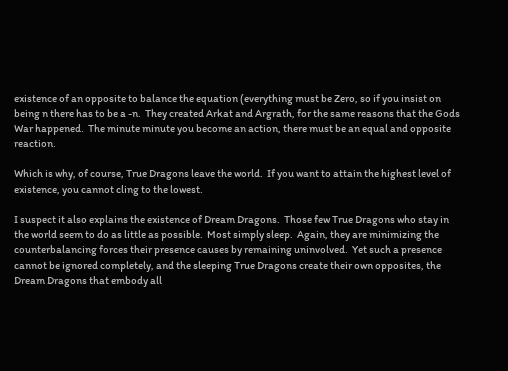existence of an opposite to balance the equation (everything must be Zero, so if you insist on being n there has to be a -n.  They created Arkat and Argrath, for the same reasons that the Gods War happened.  The minute minute you become an action, there must be an equal and opposite reaction.

Which is why, of course, True Dragons leave the world.  If you want to attain the highest level of existence, you cannot cling to the lowest.

I suspect it also explains the existence of Dream Dragons.  Those few True Dragons who stay in the world seem to do as little as possible.  Most simply sleep.  Again, they are minimizing the counterbalancing forces their presence causes by remaining uninvolved.  Yet such a presence cannot be ignored completely, and the sleeping True Dragons create their own opposites, the Dream Dragons that embody all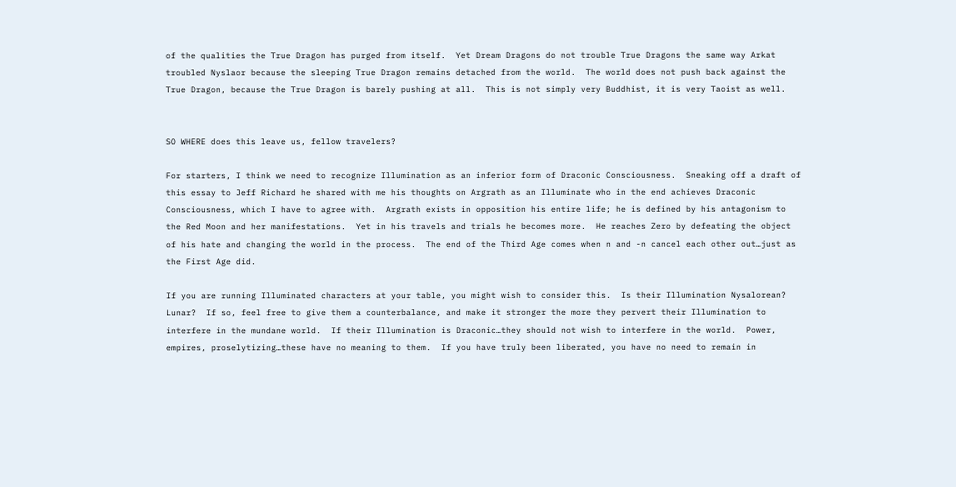of the qualities the True Dragon has purged from itself.  Yet Dream Dragons do not trouble True Dragons the same way Arkat troubled Nyslaor because the sleeping True Dragon remains detached from the world.  The world does not push back against the True Dragon, because the True Dragon is barely pushing at all.  This is not simply very Buddhist, it is very Taoist as well.


SO WHERE does this leave us, fellow travelers?

For starters, I think we need to recognize Illumination as an inferior form of Draconic Consciousness.  Sneaking off a draft of this essay to Jeff Richard he shared with me his thoughts on Argrath as an Illuminate who in the end achieves Draconic Consciousness, which I have to agree with.  Argrath exists in opposition his entire life; he is defined by his antagonism to the Red Moon and her manifestations.  Yet in his travels and trials he becomes more.  He reaches Zero by defeating the object of his hate and changing the world in the process.  The end of the Third Age comes when n and -n cancel each other out…just as the First Age did.

If you are running Illuminated characters at your table, you might wish to consider this.  Is their Illumination Nysalorean?  Lunar?  If so, feel free to give them a counterbalance, and make it stronger the more they pervert their Illumination to interfere in the mundane world.  If their Illumination is Draconic…they should not wish to interfere in the world.  Power, empires, proselytizing…these have no meaning to them.  If you have truly been liberated, you have no need to remain in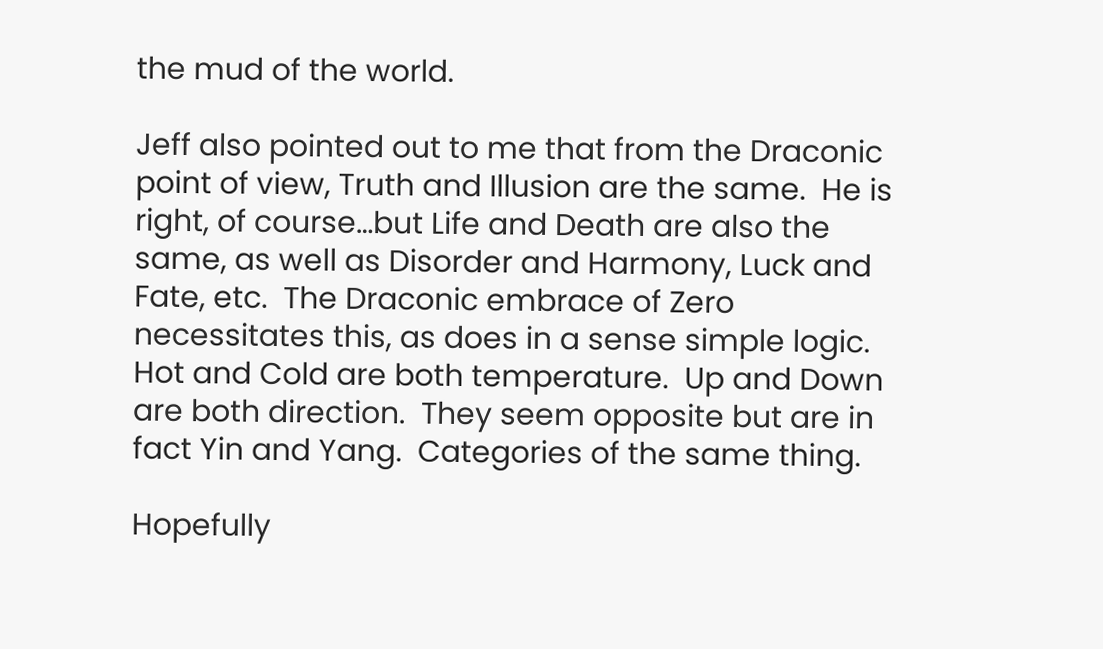the mud of the world.

Jeff also pointed out to me that from the Draconic point of view, Truth and Illusion are the same.  He is right, of course…but Life and Death are also the same, as well as Disorder and Harmony, Luck and Fate, etc.  The Draconic embrace of Zero necessitates this, as does in a sense simple logic.  Hot and Cold are both temperature.  Up and Down are both direction.  They seem opposite but are in fact Yin and Yang.  Categories of the same thing.

Hopefully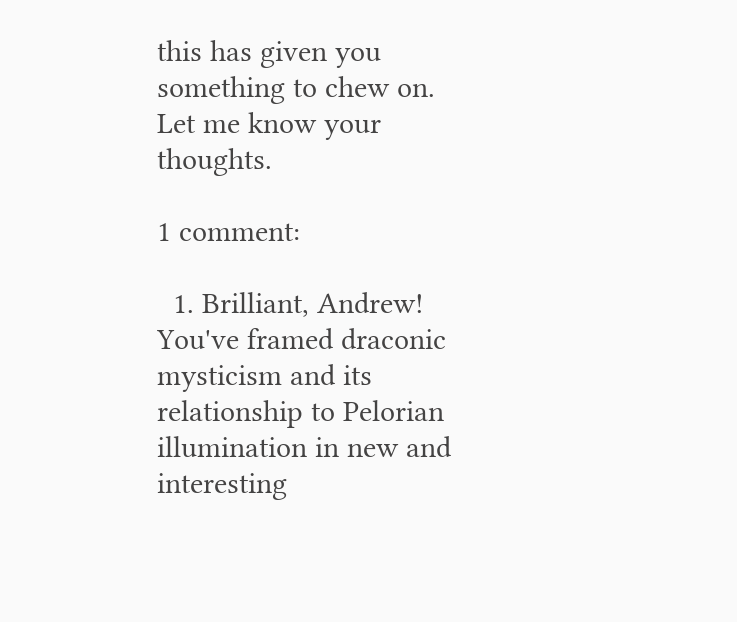this has given you something to chew on.  Let me know your thoughts.

1 comment:

  1. Brilliant, Andrew! You've framed draconic mysticism and its relationship to Pelorian illumination in new and interesting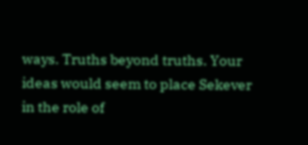ways. Truths beyond truths. Your ideas would seem to place Sekever in the role of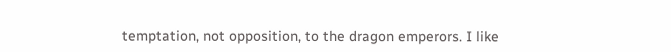temptation, not opposition, to the dragon emperors. I like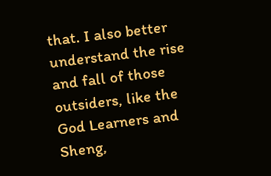that. I also better understand the rise and fall of those outsiders, like the God Learners and Sheng,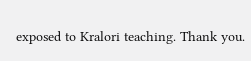exposed to Kralori teaching. Thank you.